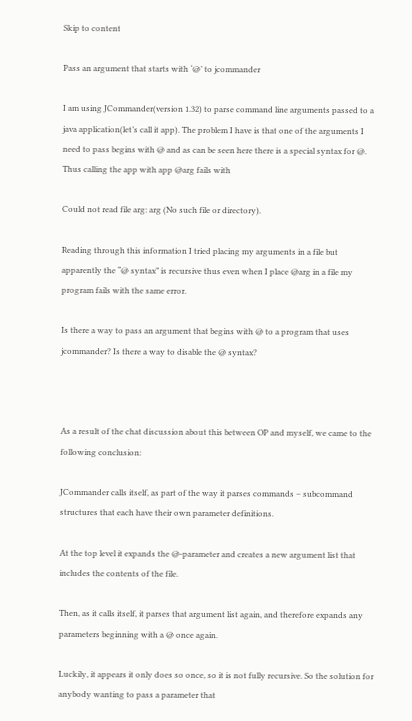Skip to content

Pass an argument that starts with ‘@’ to jcommander

I am using JCommander(version 1.32) to parse command line arguments passed to a java application(let’s call it app). The problem I have is that one of the arguments I need to pass begins with @ and as can be seen here there is a special syntax for @. Thus calling the app with app @arg fails with

Could not read file arg: arg (No such file or directory).

Reading through this information I tried placing my arguments in a file but apparently the “@ syntax” is recursive thus even when I place @arg in a file my program fails with the same error.

Is there a way to pass an argument that begins with @ to a program that uses jcommander? Is there a way to disable the @ syntax?



As a result of the chat discussion about this between OP and myself, we came to the following conclusion:

JCommander calls itself, as part of the way it parses commands – subcommand structures that each have their own parameter definitions.

At the top level it expands the @-parameter and creates a new argument list that includes the contents of the file.

Then, as it calls itself, it parses that argument list again, and therefore expands any parameters beginning with a @ once again.

Luckily, it appears it only does so once, so it is not fully recursive. So the solution for anybody wanting to pass a parameter that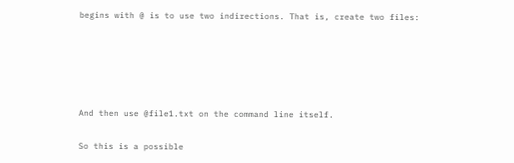begins with @ is to use two indirections. That is, create two files:





And then use @file1.txt on the command line itself.

So this is a possible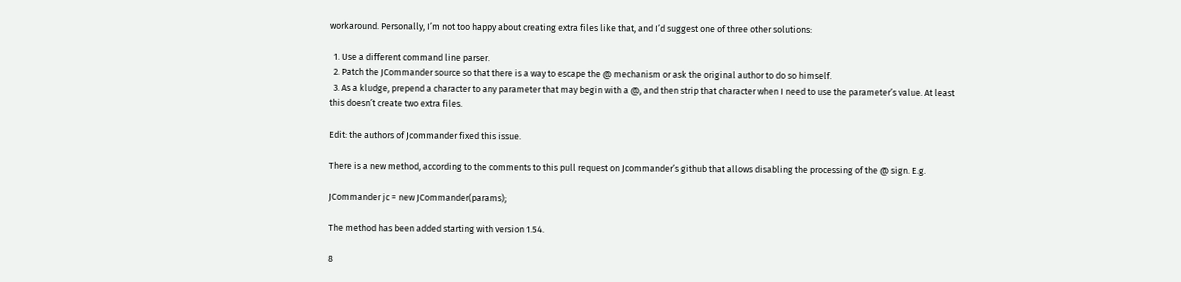workaround. Personally, I’m not too happy about creating extra files like that, and I’d suggest one of three other solutions:

  1. Use a different command line parser.
  2. Patch the JCommander source so that there is a way to escape the @ mechanism or ask the original author to do so himself.
  3. As a kludge, prepend a character to any parameter that may begin with a @, and then strip that character when I need to use the parameter’s value. At least this doesn’t create two extra files.

Edit: the authors of Jcommander fixed this issue.

There is a new method, according to the comments to this pull request on Jcommander’s github that allows disabling the processing of the @ sign. E.g.

JCommander jc = new JCommander(params);

The method has been added starting with version 1.54.

8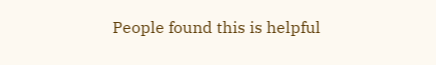People found this is helpful